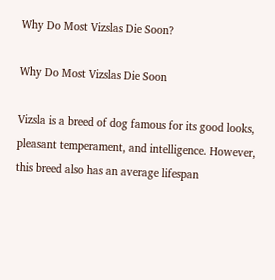Why Do Most Vizslas Die Soon?

Why Do Most Vizslas Die Soon

Vizsla is a breed of dog famous for its good looks, pleasant temperament, and intelligence. However, this breed also has an average lifespan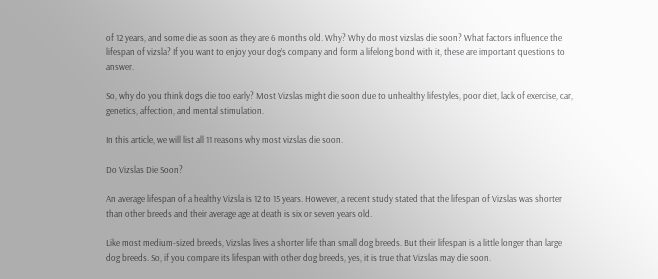of 12 years, and some die as soon as they are 6 months old. Why? Why do most vizslas die soon? What factors influence the lifespan of vizsla? If you want to enjoy your dog’s company and form a lifelong bond with it, these are important questions to answer.

So, why do you think dogs die too early? Most Vizslas might die soon due to unhealthy lifestyles, poor diet, lack of exercise, car, genetics, affection, and mental stimulation.

In this article, we will list all 11 reasons why most vizslas die soon.

Do Vizslas Die Soon?

An average lifespan of a healthy Vizsla is 12 to 15 years. However, a recent study stated that the lifespan of Vizslas was shorter than other breeds and their average age at death is six or seven years old.

Like most medium-sized breeds, Vizslas lives a shorter life than small dog breeds. But their lifespan is a little longer than large dog breeds. So, if you compare its lifespan with other dog breeds, yes, it is true that Vizslas may die soon.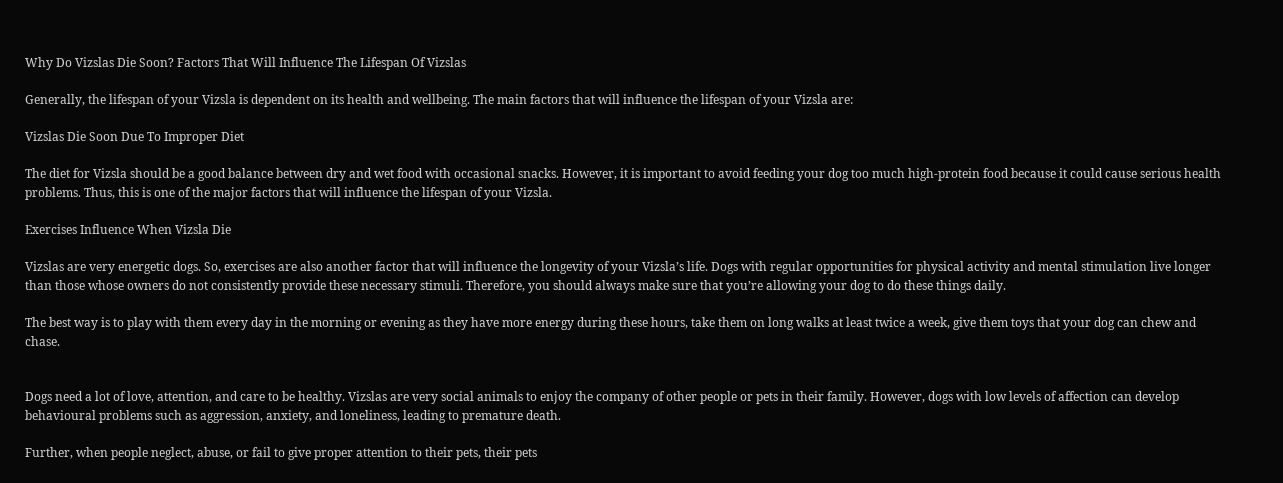Why Do Vizslas Die Soon? Factors That Will Influence The Lifespan Of Vizslas

Generally, the lifespan of your Vizsla is dependent on its health and wellbeing. The main factors that will influence the lifespan of your Vizsla are:

Vizslas Die Soon Due To Improper Diet

The diet for Vizsla should be a good balance between dry and wet food with occasional snacks. However, it is important to avoid feeding your dog too much high-protein food because it could cause serious health problems. Thus, this is one of the major factors that will influence the lifespan of your Vizsla.

Exercises Influence When Vizsla Die

Vizslas are very energetic dogs. So, exercises are also another factor that will influence the longevity of your Vizsla’s life. Dogs with regular opportunities for physical activity and mental stimulation live longer than those whose owners do not consistently provide these necessary stimuli. Therefore, you should always make sure that you’re allowing your dog to do these things daily.

The best way is to play with them every day in the morning or evening as they have more energy during these hours, take them on long walks at least twice a week, give them toys that your dog can chew and chase.


Dogs need a lot of love, attention, and care to be healthy. Vizslas are very social animals to enjoy the company of other people or pets in their family. However, dogs with low levels of affection can develop behavioural problems such as aggression, anxiety, and loneliness, leading to premature death.

Further, when people neglect, abuse, or fail to give proper attention to their pets, their pets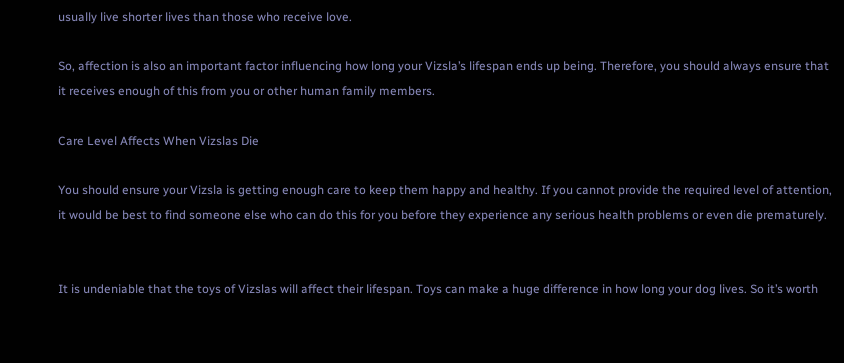usually live shorter lives than those who receive love.

So, affection is also an important factor influencing how long your Vizsla’s lifespan ends up being. Therefore, you should always ensure that it receives enough of this from you or other human family members.

Care Level Affects When Vizslas Die

You should ensure your Vizsla is getting enough care to keep them happy and healthy. If you cannot provide the required level of attention, it would be best to find someone else who can do this for you before they experience any serious health problems or even die prematurely.


It is undeniable that the toys of Vizslas will affect their lifespan. Toys can make a huge difference in how long your dog lives. So it’s worth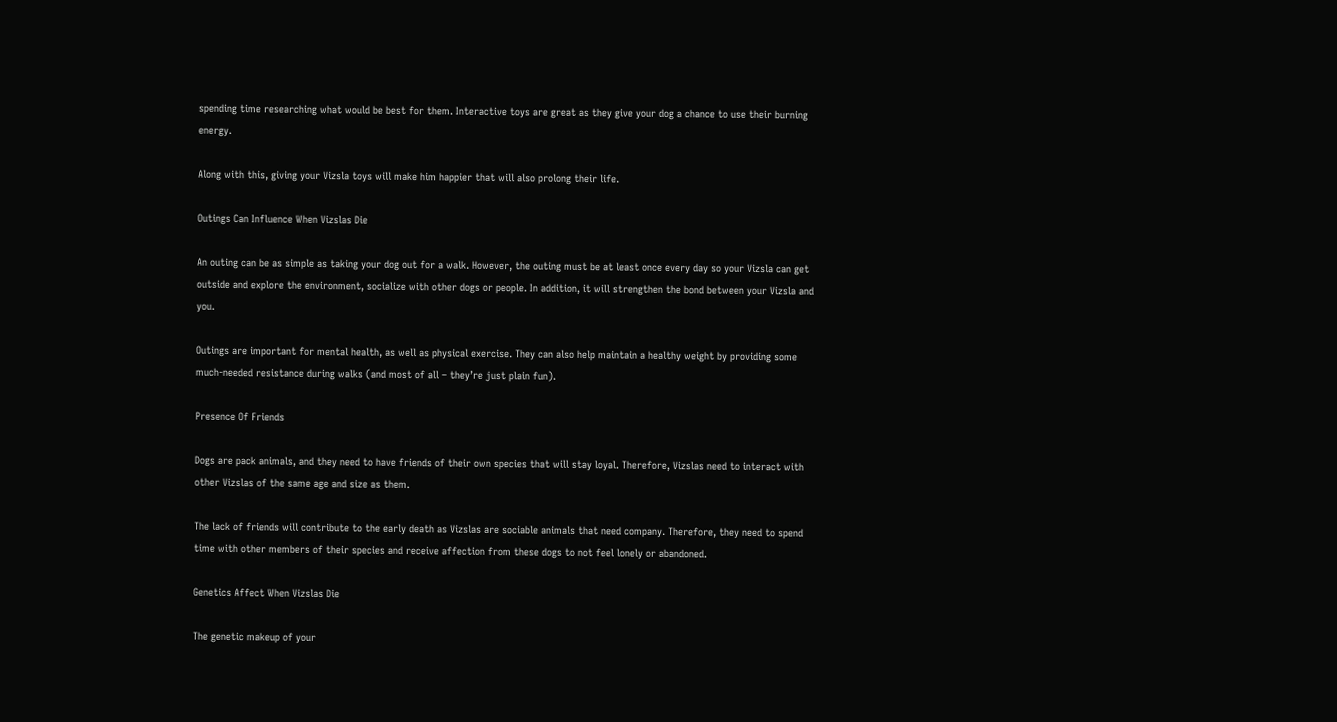spending time researching what would be best for them. Interactive toys are great as they give your dog a chance to use their burning energy.

Along with this, giving your Vizsla toys will make him happier that will also prolong their life.

Outings Can Influence When Vizslas Die

An outing can be as simple as taking your dog out for a walk. However, the outing must be at least once every day so your Vizsla can get outside and explore the environment, socialize with other dogs or people. In addition, it will strengthen the bond between your Vizsla and you.

Outings are important for mental health, as well as physical exercise. They can also help maintain a healthy weight by providing some much-needed resistance during walks (and most of all – they’re just plain fun).

Presence Of Friends

Dogs are pack animals, and they need to have friends of their own species that will stay loyal. Therefore, Vizslas need to interact with other Vizslas of the same age and size as them.

The lack of friends will contribute to the early death as Vizslas are sociable animals that need company. Therefore, they need to spend time with other members of their species and receive affection from these dogs to not feel lonely or abandoned.

Genetics Affect When Vizslas Die

The genetic makeup of your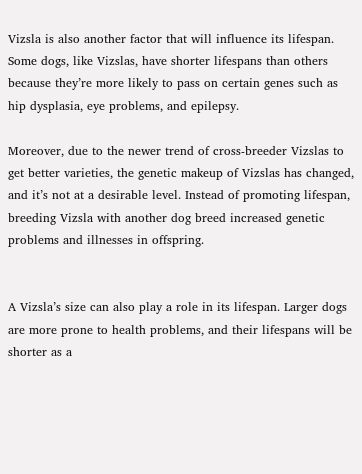Vizsla is also another factor that will influence its lifespan. Some dogs, like Vizslas, have shorter lifespans than others because they’re more likely to pass on certain genes such as hip dysplasia, eye problems, and epilepsy.

Moreover, due to the newer trend of cross-breeder Vizslas to get better varieties, the genetic makeup of Vizslas has changed, and it’s not at a desirable level. Instead of promoting lifespan, breeding Vizsla with another dog breed increased genetic problems and illnesses in offspring.


A Vizsla’s size can also play a role in its lifespan. Larger dogs are more prone to health problems, and their lifespans will be shorter as a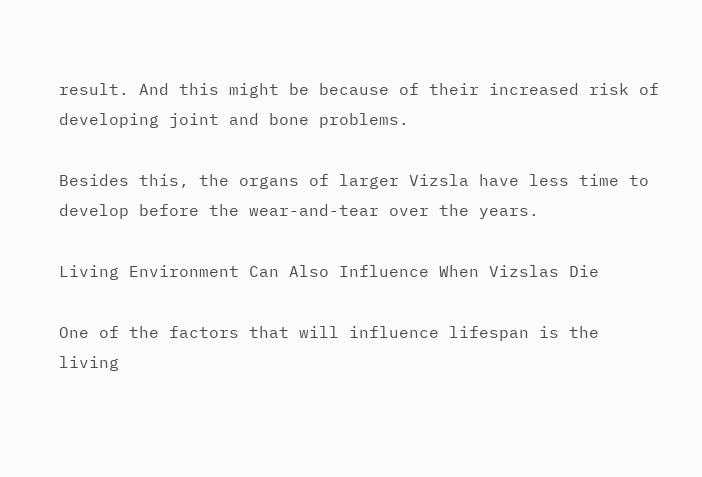result. And this might be because of their increased risk of developing joint and bone problems.

Besides this, the organs of larger Vizsla have less time to develop before the wear-and-tear over the years.

Living Environment Can Also Influence When Vizslas Die

One of the factors that will influence lifespan is the living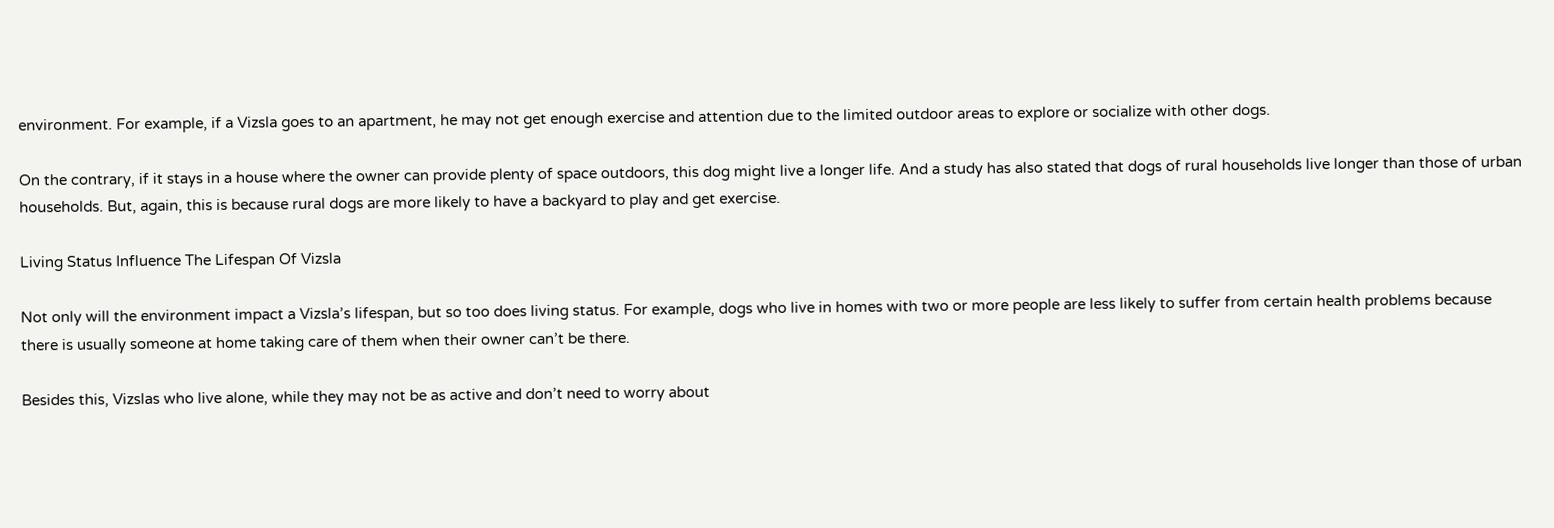environment. For example, if a Vizsla goes to an apartment, he may not get enough exercise and attention due to the limited outdoor areas to explore or socialize with other dogs.

On the contrary, if it stays in a house where the owner can provide plenty of space outdoors, this dog might live a longer life. And a study has also stated that dogs of rural households live longer than those of urban households. But, again, this is because rural dogs are more likely to have a backyard to play and get exercise.

Living Status Influence The Lifespan Of Vizsla

Not only will the environment impact a Vizsla’s lifespan, but so too does living status. For example, dogs who live in homes with two or more people are less likely to suffer from certain health problems because there is usually someone at home taking care of them when their owner can’t be there.

Besides this, Vizslas who live alone, while they may not be as active and don’t need to worry about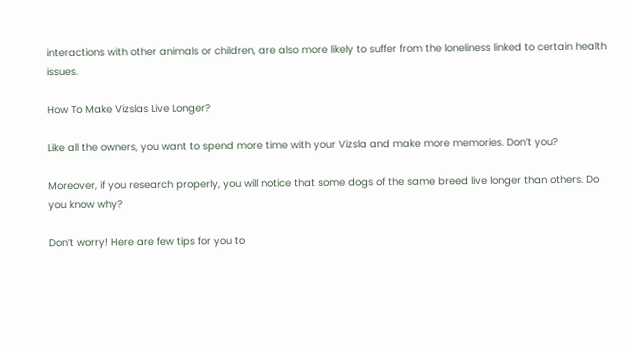interactions with other animals or children, are also more likely to suffer from the loneliness linked to certain health issues.

How To Make Vizslas Live Longer?

Like all the owners, you want to spend more time with your Vizsla and make more memories. Don’t you?

Moreover, if you research properly, you will notice that some dogs of the same breed live longer than others. Do you know why?

Don’t worry! Here are few tips for you to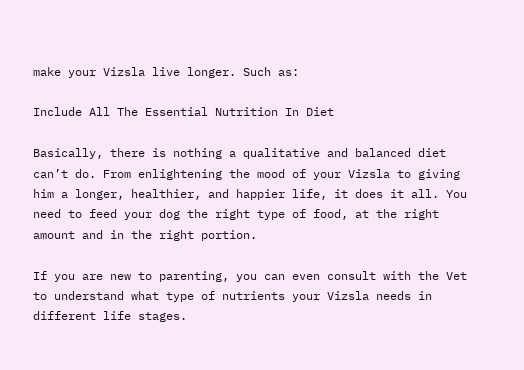make your Vizsla live longer. Such as:

Include All The Essential Nutrition In Diet

Basically, there is nothing a qualitative and balanced diet can’t do. From enlightening the mood of your Vizsla to giving him a longer, healthier, and happier life, it does it all. You need to feed your dog the right type of food, at the right amount and in the right portion.

If you are new to parenting, you can even consult with the Vet to understand what type of nutrients your Vizsla needs in different life stages.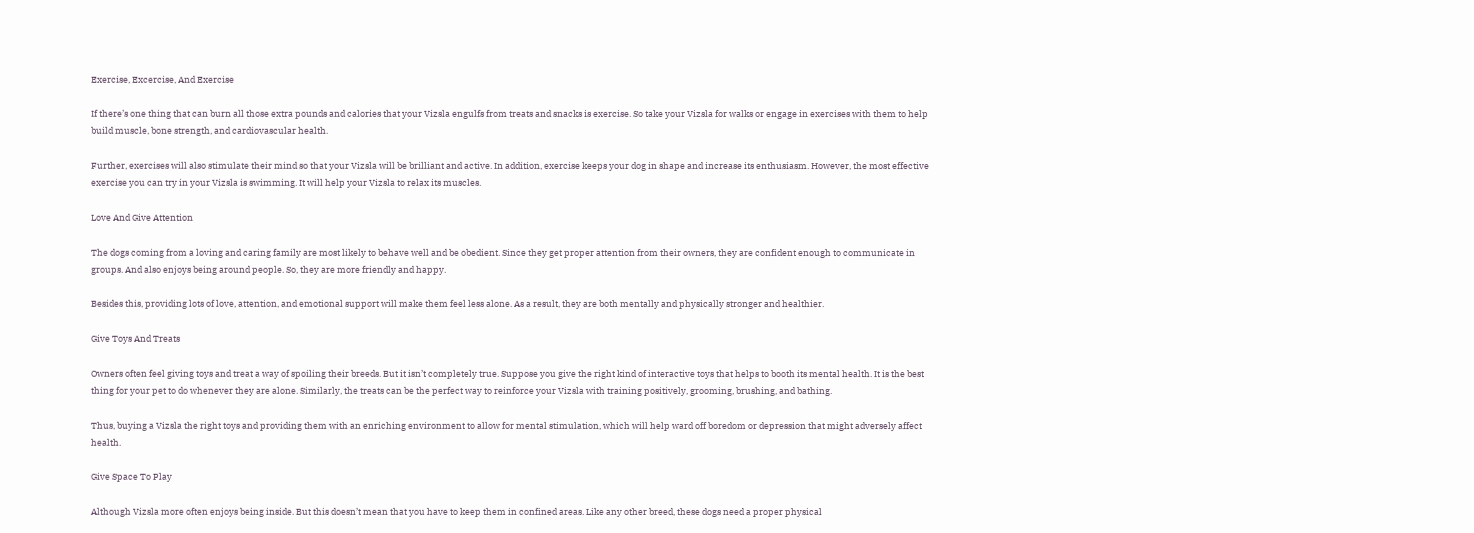Exercise, Excercise, And Exercise

If there’s one thing that can burn all those extra pounds and calories that your Vizsla engulfs from treats and snacks is exercise. So take your Vizsla for walks or engage in exercises with them to help build muscle, bone strength, and cardiovascular health.

Further, exercises will also stimulate their mind so that your Vizsla will be brilliant and active. In addition, exercise keeps your dog in shape and increase its enthusiasm. However, the most effective exercise you can try in your Vizsla is swimming. It will help your Vizsla to relax its muscles.

Love And Give Attention

The dogs coming from a loving and caring family are most likely to behave well and be obedient. Since they get proper attention from their owners, they are confident enough to communicate in groups. And also enjoys being around people. So, they are more friendly and happy.

Besides this, providing lots of love, attention, and emotional support will make them feel less alone. As a result, they are both mentally and physically stronger and healthier.

Give Toys And Treats

Owners often feel giving toys and treat a way of spoiling their breeds. But it isn’t completely true. Suppose you give the right kind of interactive toys that helps to booth its mental health. It is the best thing for your pet to do whenever they are alone. Similarly, the treats can be the perfect way to reinforce your Vizsla with training positively, grooming, brushing, and bathing.

Thus, buying a Vizsla the right toys and providing them with an enriching environment to allow for mental stimulation, which will help ward off boredom or depression that might adversely affect health.

Give Space To Play

Although Vizsla more often enjoys being inside. But this doesn’t mean that you have to keep them in confined areas. Like any other breed, these dogs need a proper physical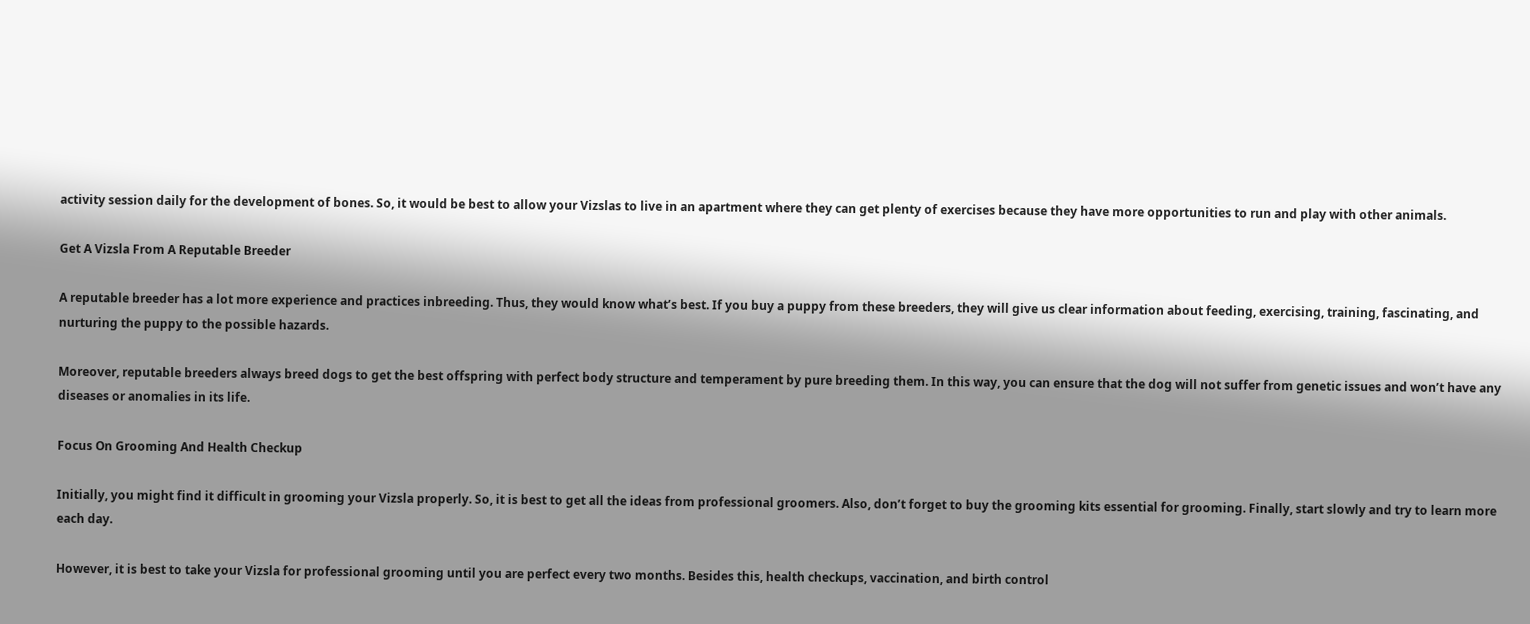activity session daily for the development of bones. So, it would be best to allow your Vizslas to live in an apartment where they can get plenty of exercises because they have more opportunities to run and play with other animals.

Get A Vizsla From A Reputable Breeder

A reputable breeder has a lot more experience and practices inbreeding. Thus, they would know what’s best. If you buy a puppy from these breeders, they will give us clear information about feeding, exercising, training, fascinating, and nurturing the puppy to the possible hazards.

Moreover, reputable breeders always breed dogs to get the best offspring with perfect body structure and temperament by pure breeding them. In this way, you can ensure that the dog will not suffer from genetic issues and won’t have any diseases or anomalies in its life.

Focus On Grooming And Health Checkup

Initially, you might find it difficult in grooming your Vizsla properly. So, it is best to get all the ideas from professional groomers. Also, don’t forget to buy the grooming kits essential for grooming. Finally, start slowly and try to learn more each day.

However, it is best to take your Vizsla for professional grooming until you are perfect every two months. Besides this, health checkups, vaccination, and birth control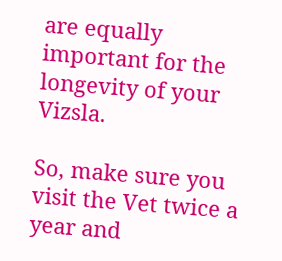are equally important for the longevity of your Vizsla.

So, make sure you visit the Vet twice a year and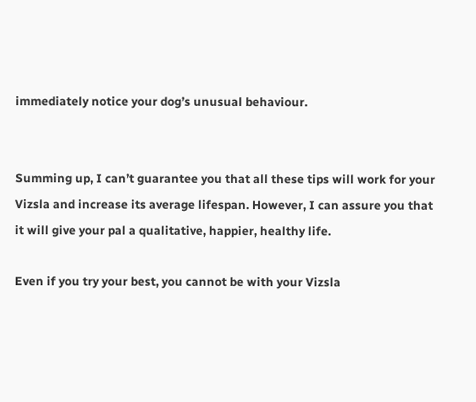immediately notice your dog’s unusual behaviour.


Summing up, I can’t guarantee you that all these tips will work for your Vizsla and increase its average lifespan. However, I can assure you that it will give your pal a qualitative, happier, healthy life.

Even if you try your best, you cannot be with your Vizsla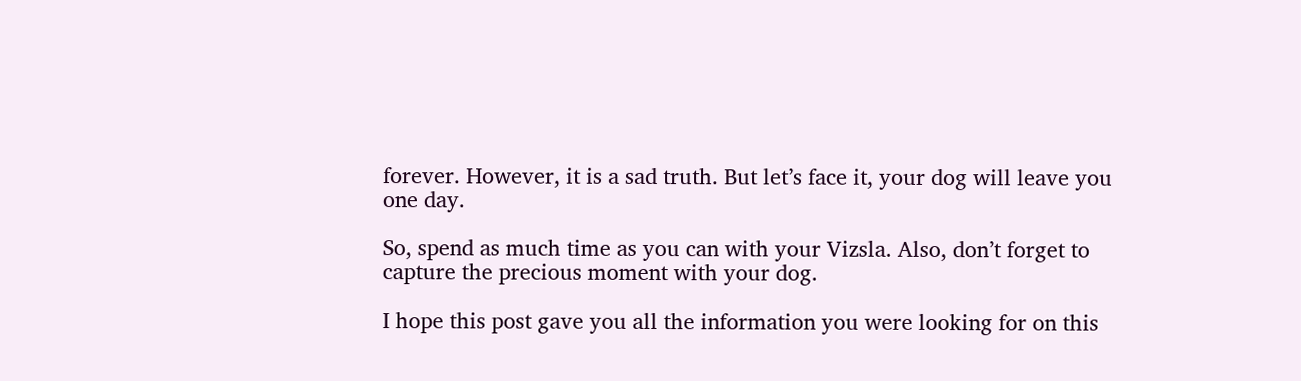forever. However, it is a sad truth. But let’s face it, your dog will leave you one day.

So, spend as much time as you can with your Vizsla. Also, don’t forget to capture the precious moment with your dog.

I hope this post gave you all the information you were looking for on this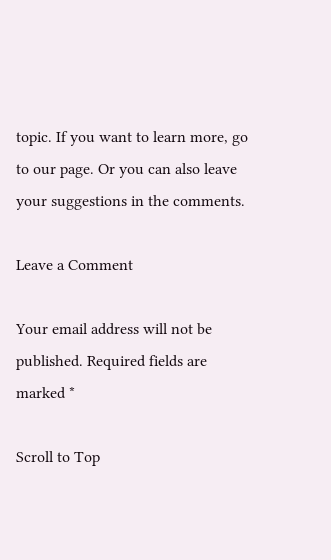topic. If you want to learn more, go to our page. Or you can also leave your suggestions in the comments.

Leave a Comment

Your email address will not be published. Required fields are marked *

Scroll to Top